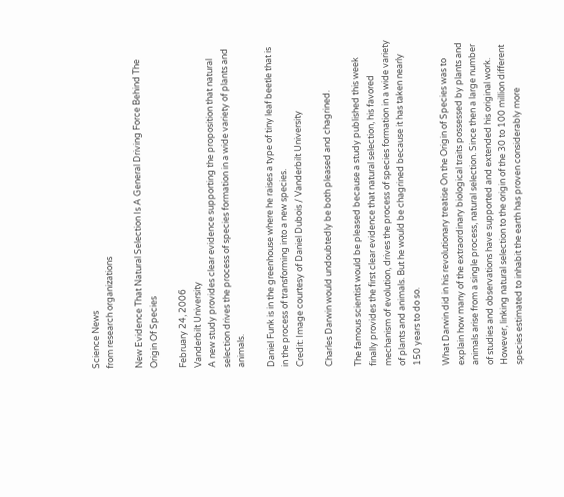Science News
from research organizations

New Evidence That Natural Selection Is A General Driving Force Behind The Origin Of Species

February 24, 2006
Vanderbilt University
A new study provides clear evidence supporting the proposition that natural selection drives the process of species formation in a wide variety of plants and animals.

Daniel Funk is in the greenhouse where he raises a type of tiny leaf beetle that is in the process of transforming into a new species.
Credit: Image courtesy of Daniel Dubois / Vanderbilt University

Charles Darwin would undoubtedly be both pleased and chagrined.

The famous scientist would be pleased because a study published this week finally provides the first clear evidence that natural selection, his favored mechanism of evolution, drives the process of species formation in a wide variety of plants and animals. But he would be chagrined because it has taken nearly 150 years to do so.

What Darwin did in his revolutionary treatise On the Origin of Species was to explain how many of the extraordinary biological traits possessed by plants and animals arise from a single process, natural selection. Since then a large number of studies and observations have supported and extended his original work. However, linking natural selection to the origin of the 30 to 100 million different species estimated to inhabit the earth has proven considerably more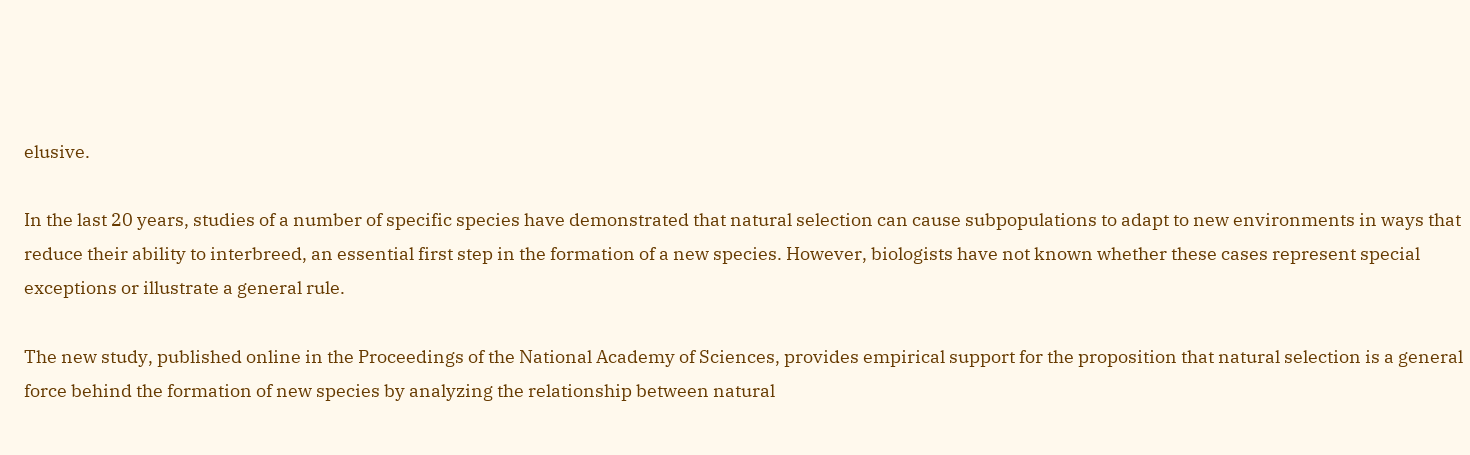elusive.

In the last 20 years, studies of a number of specific species have demonstrated that natural selection can cause subpopulations to adapt to new environments in ways that reduce their ability to interbreed, an essential first step in the formation of a new species. However, biologists have not known whether these cases represent special exceptions or illustrate a general rule.

The new study, published online in the Proceedings of the National Academy of Sciences, provides empirical support for the proposition that natural selection is a general force behind the formation of new species by analyzing the relationship between natural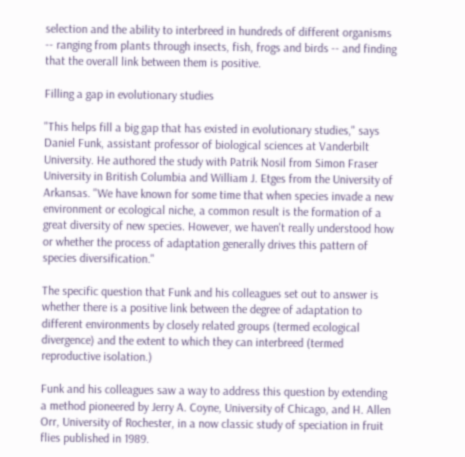selection and the ability to interbreed in hundreds of different organisms -- ranging from plants through insects, fish, frogs and birds -- and finding that the overall link between them is positive.

Filling a gap in evolutionary studies

"This helps fill a big gap that has existed in evolutionary studies," says Daniel Funk, assistant professor of biological sciences at Vanderbilt University. He authored the study with Patrik Nosil from Simon Fraser University in British Columbia and William J. Etges from the University of Arkansas. "We have known for some time that when species invade a new environment or ecological niche, a common result is the formation of a great diversity of new species. However, we haven't really understood how or whether the process of adaptation generally drives this pattern of species diversification."

The specific question that Funk and his colleagues set out to answer is whether there is a positive link between the degree of adaptation to different environments by closely related groups (termed ecological divergence) and the extent to which they can interbreed (termed reproductive isolation.)

Funk and his colleagues saw a way to address this question by extending a method pioneered by Jerry A. Coyne, University of Chicago, and H. Allen Orr, University of Rochester, in a now classic study of speciation in fruit flies published in 1989.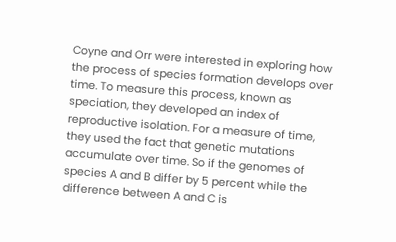Coyne and Orr were interested in exploring how the process of species formation develops over time. To measure this process, known as speciation, they developed an index of reproductive isolation. For a measure of time, they used the fact that genetic mutations accumulate over time. So if the genomes of species A and B differ by 5 percent while the difference between A and C is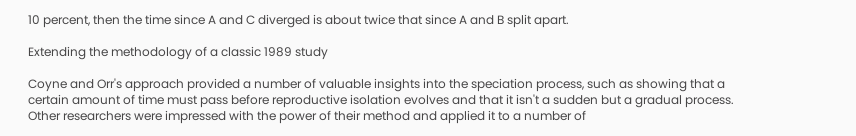10 percent, then the time since A and C diverged is about twice that since A and B split apart.

Extending the methodology of a classic 1989 study

Coyne and Orr's approach provided a number of valuable insights into the speciation process, such as showing that a certain amount of time must pass before reproductive isolation evolves and that it isn't a sudden but a gradual process. Other researchers were impressed with the power of their method and applied it to a number of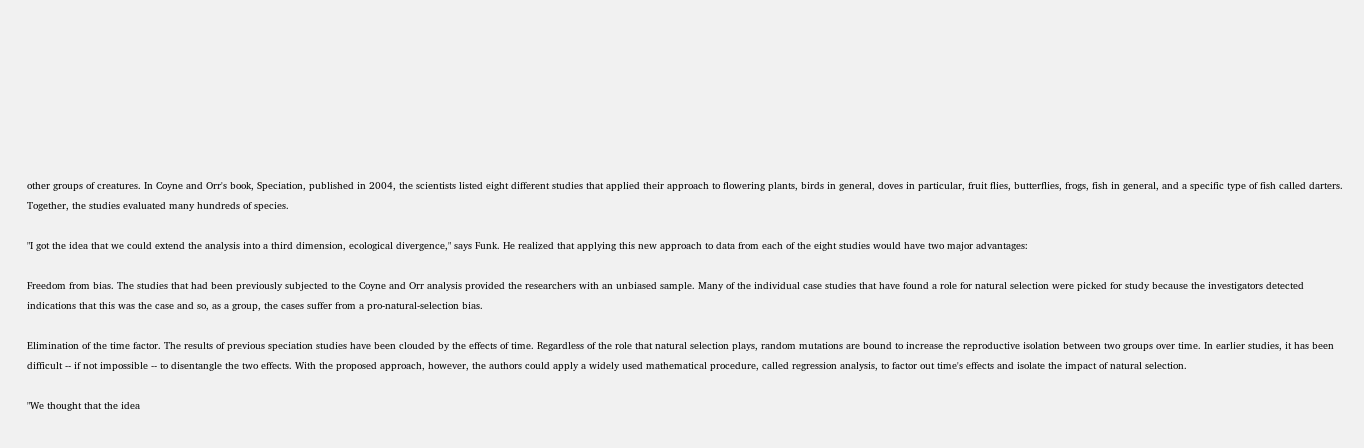other groups of creatures. In Coyne and Orr's book, Speciation, published in 2004, the scientists listed eight different studies that applied their approach to flowering plants, birds in general, doves in particular, fruit flies, butterflies, frogs, fish in general, and a specific type of fish called darters. Together, the studies evaluated many hundreds of species.

"I got the idea that we could extend the analysis into a third dimension, ecological divergence," says Funk. He realized that applying this new approach to data from each of the eight studies would have two major advantages:

Freedom from bias. The studies that had been previously subjected to the Coyne and Orr analysis provided the researchers with an unbiased sample. Many of the individual case studies that have found a role for natural selection were picked for study because the investigators detected indications that this was the case and so, as a group, the cases suffer from a pro-natural-selection bias.

Elimination of the time factor. The results of previous speciation studies have been clouded by the effects of time. Regardless of the role that natural selection plays, random mutations are bound to increase the reproductive isolation between two groups over time. In earlier studies, it has been difficult -- if not impossible -- to disentangle the two effects. With the proposed approach, however, the authors could apply a widely used mathematical procedure, called regression analysis, to factor out time's effects and isolate the impact of natural selection.

"We thought that the idea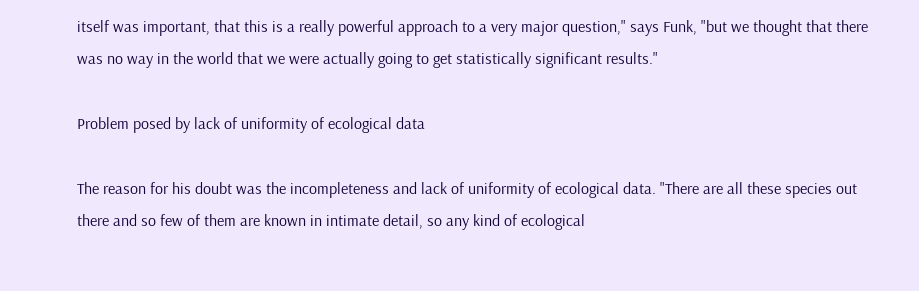itself was important, that this is a really powerful approach to a very major question," says Funk, "but we thought that there was no way in the world that we were actually going to get statistically significant results."

Problem posed by lack of uniformity of ecological data

The reason for his doubt was the incompleteness and lack of uniformity of ecological data. "There are all these species out there and so few of them are known in intimate detail, so any kind of ecological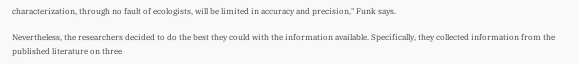characterization, through no fault of ecologists, will be limited in accuracy and precision," Funk says.

Nevertheless, the researchers decided to do the best they could with the information available. Specifically, they collected information from the published literature on three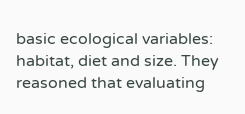basic ecological variables: habitat, diet and size. They reasoned that evaluating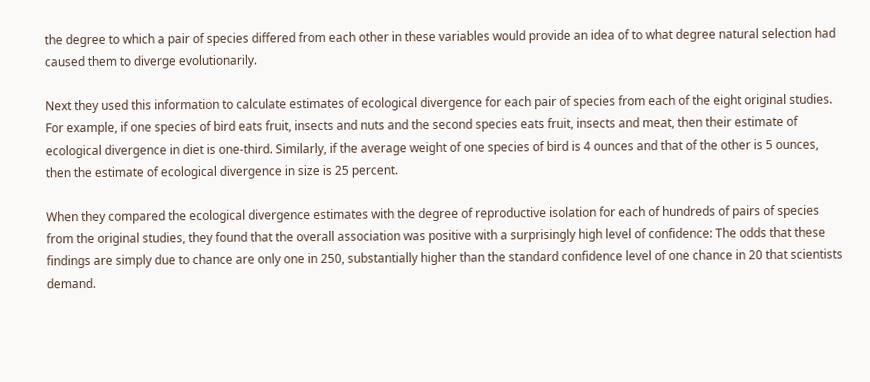the degree to which a pair of species differed from each other in these variables would provide an idea of to what degree natural selection had caused them to diverge evolutionarily.

Next they used this information to calculate estimates of ecological divergence for each pair of species from each of the eight original studies. For example, if one species of bird eats fruit, insects and nuts and the second species eats fruit, insects and meat, then their estimate of ecological divergence in diet is one-third. Similarly, if the average weight of one species of bird is 4 ounces and that of the other is 5 ounces, then the estimate of ecological divergence in size is 25 percent.

When they compared the ecological divergence estimates with the degree of reproductive isolation for each of hundreds of pairs of species from the original studies, they found that the overall association was positive with a surprisingly high level of confidence: The odds that these findings are simply due to chance are only one in 250, substantially higher than the standard confidence level of one chance in 20 that scientists demand.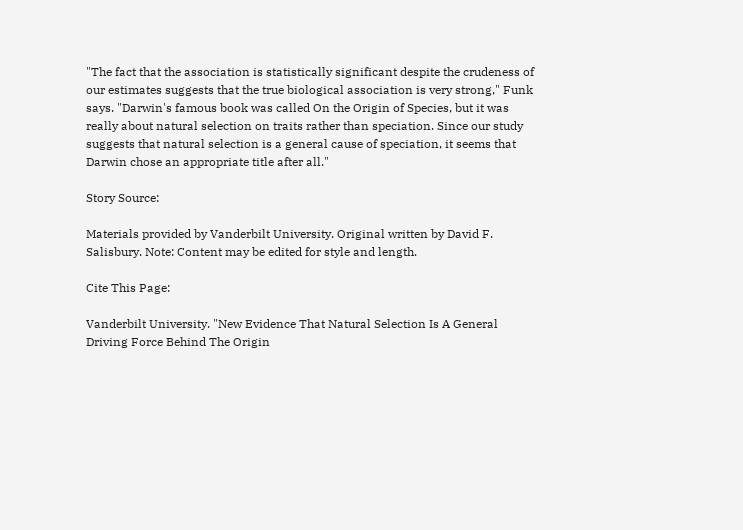"The fact that the association is statistically significant despite the crudeness of our estimates suggests that the true biological association is very strong," Funk says. "Darwin's famous book was called On the Origin of Species, but it was really about natural selection on traits rather than speciation. Since our study suggests that natural selection is a general cause of speciation, it seems that Darwin chose an appropriate title after all."

Story Source:

Materials provided by Vanderbilt University. Original written by David F. Salisbury. Note: Content may be edited for style and length.

Cite This Page:

Vanderbilt University. "New Evidence That Natural Selection Is A General Driving Force Behind The Origin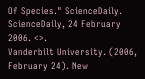Of Species." ScienceDaily. ScienceDaily, 24 February 2006. <>.
Vanderbilt University. (2006, February 24). New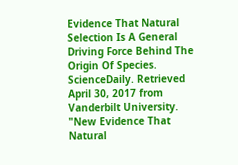Evidence That Natural Selection Is A General Driving Force Behind The Origin Of Species. ScienceDaily. Retrieved April 30, 2017 from
Vanderbilt University. "New Evidence That Natural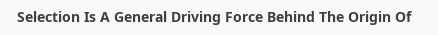Selection Is A General Driving Force Behind The Origin Of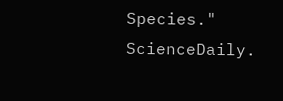Species." ScienceDaily.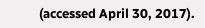(accessed April 30, 2017).